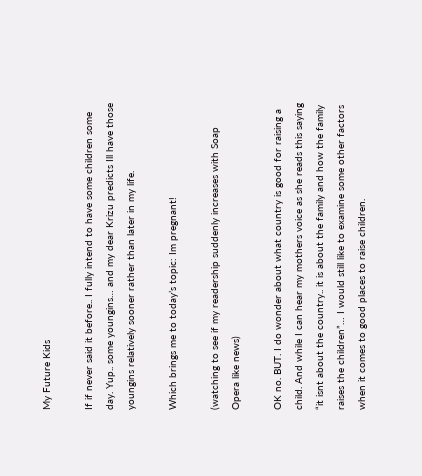My Future Kids

If if never said it before.. I fully intend to have some children some day. Yup.. some youngins… and my dear Krizu predicts Ill have those youngins relatively sooner rather than later in my life.

Which brings me to today’s topic: Im pregnant!

(watching to see if my readership suddenly increases with Soap Opera like news)

OK no. BUT. I do wonder about what country is good for raising a child. And while I can hear my mothers voice as she reads this saying “it isnt about the country.. it is about the family and how the family raises the children”… I would still like to examine some other factors when it comes to good places to raise children.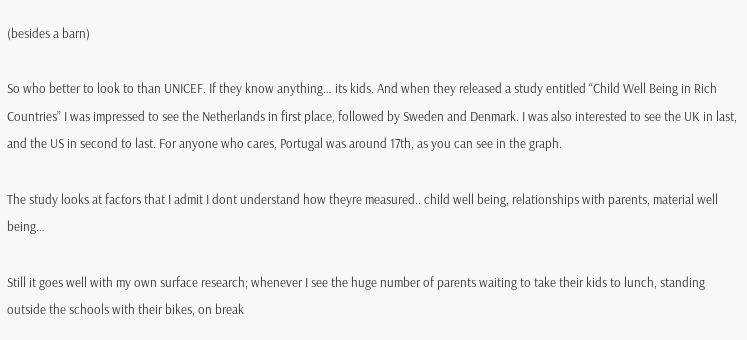(besides a barn)

So who better to look to than UNICEF. If they know anything… its kids. And when they released a study entitled “Child Well Being in Rich Countries” I was impressed to see the Netherlands in first place, followed by Sweden and Denmark. I was also interested to see the UK in last, and the US in second to last. For anyone who cares, Portugal was around 17th, as you can see in the graph.

The study looks at factors that I admit I dont understand how theyre measured.. child well being, relationships with parents, material well being…

Still it goes well with my own surface research; whenever I see the huge number of parents waiting to take their kids to lunch, standing outside the schools with their bikes, on break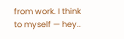from work. I think to myself — hey..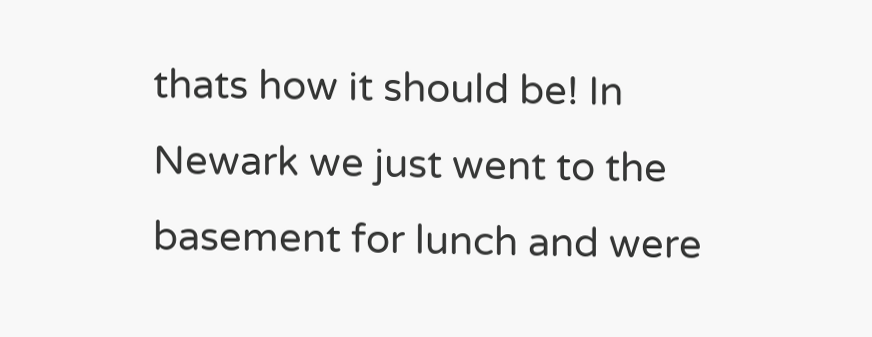thats how it should be! In Newark we just went to the basement for lunch and were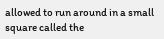allowed to run around in a small square called the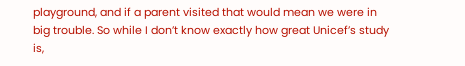playground, and if a parent visited that would mean we were in big trouble. So while I don’t know exactly how great Unicef’s study is,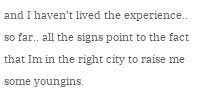and I haven’t lived the experience.. so far.. all the signs point to the fact that Im in the right city to raise me some youngins.